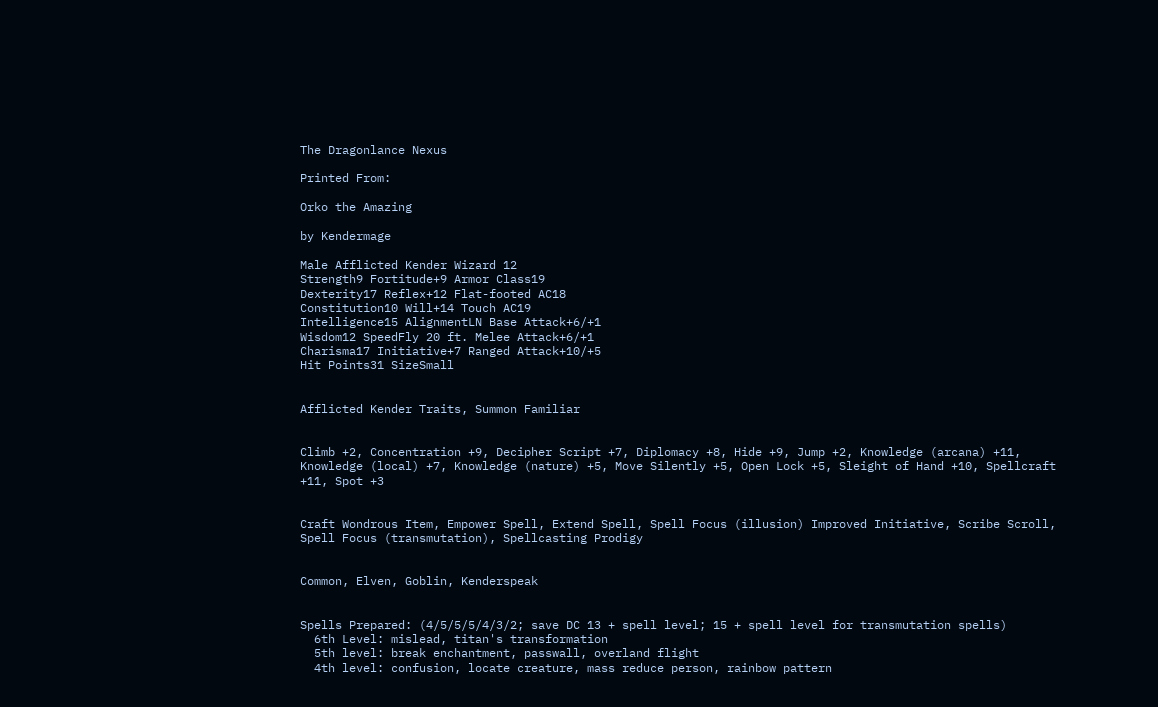The Dragonlance Nexus

Printed From:

Orko the Amazing

by Kendermage

Male Afflicted Kender Wizard 12
Strength9 Fortitude+9 Armor Class19
Dexterity17 Reflex+12 Flat-footed AC18
Constitution10 Will+14 Touch AC19
Intelligence15 AlignmentLN Base Attack+6/+1
Wisdom12 SpeedFly 20 ft. Melee Attack+6/+1
Charisma17 Initiative+7 Ranged Attack+10/+5
Hit Points31 SizeSmall


Afflicted Kender Traits, Summon Familiar


Climb +2, Concentration +9, Decipher Script +7, Diplomacy +8, Hide +9, Jump +2, Knowledge (arcana) +11, Knowledge (local) +7, Knowledge (nature) +5, Move Silently +5, Open Lock +5, Sleight of Hand +10, Spellcraft +11, Spot +3


Craft Wondrous Item, Empower Spell, Extend Spell, Spell Focus (illusion) Improved Initiative, Scribe Scroll, Spell Focus (transmutation), Spellcasting Prodigy


Common, Elven, Goblin, Kenderspeak


Spells Prepared: (4/5/5/5/4/3/2; save DC 13 + spell level; 15 + spell level for transmutation spells)
  6th Level: mislead, titan's transformation
  5th level: break enchantment, passwall, overland flight
  4th level: confusion, locate creature, mass reduce person, rainbow pattern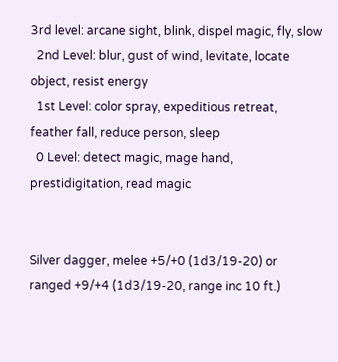3rd level: arcane sight, blink, dispel magic, fly, slow
  2nd Level: blur, gust of wind, levitate, locate object, resist energy
  1st Level: color spray, expeditious retreat, feather fall, reduce person, sleep
  0 Level: detect magic, mage hand, prestidigitation, read magic


Silver dagger, melee +5/+0 (1d3/19-20) or ranged +9/+4 (1d3/19-20, range inc 10 ft.)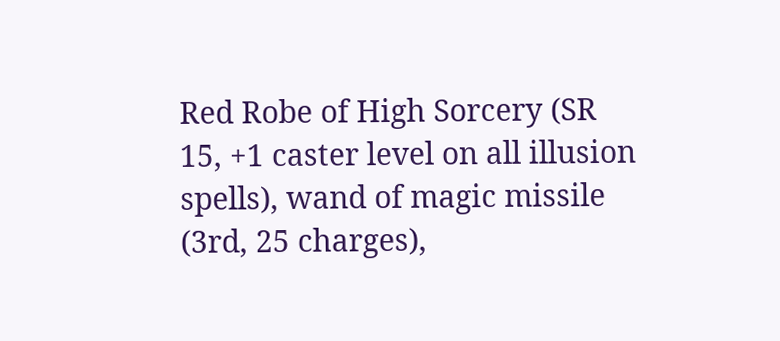Red Robe of High Sorcery (SR 15, +1 caster level on all illusion spells), wand of magic missile (3rd, 25 charges),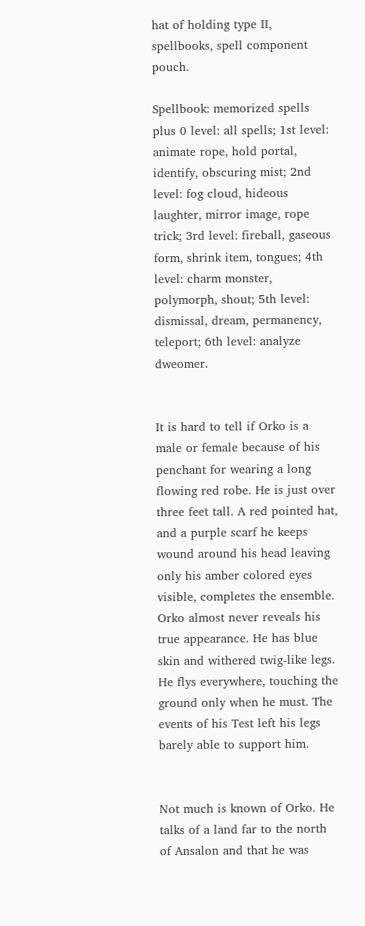hat of holding type II, spellbooks, spell component pouch.

Spellbook: memorized spells plus 0 level: all spells; 1st level: animate rope, hold portal, identify, obscuring mist; 2nd level: fog cloud, hideous laughter, mirror image, rope trick; 3rd level: fireball, gaseous form, shrink item, tongues; 4th level: charm monster, polymorph, shout; 5th level: dismissal, dream, permanency, teleport; 6th level: analyze dweomer.


It is hard to tell if Orko is a male or female because of his penchant for wearing a long flowing red robe. He is just over three feet tall. A red pointed hat, and a purple scarf he keeps wound around his head leaving only his amber colored eyes visible, completes the ensemble. Orko almost never reveals his true appearance. He has blue skin and withered twig-like legs. He flys everywhere, touching the ground only when he must. The events of his Test left his legs barely able to support him.


Not much is known of Orko. He talks of a land far to the north of Ansalon and that he was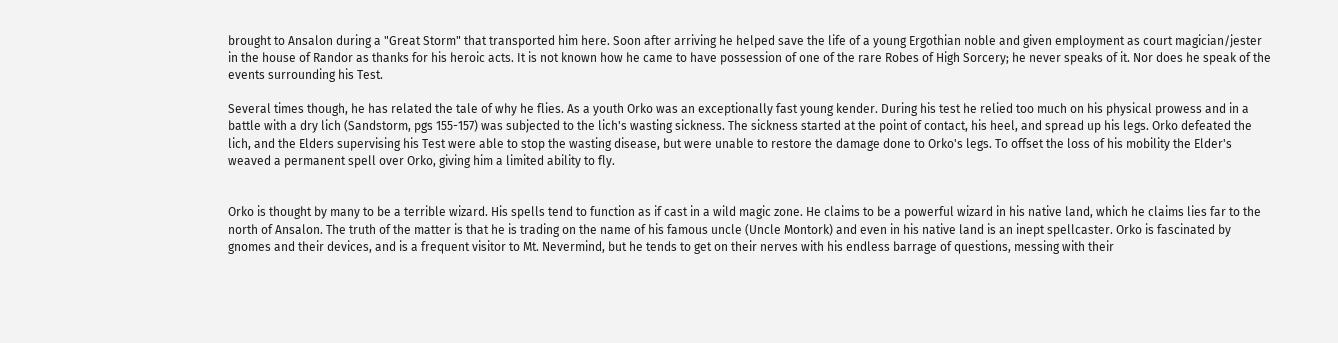brought to Ansalon during a "Great Storm" that transported him here. Soon after arriving he helped save the life of a young Ergothian noble and given employment as court magician/jester in the house of Randor as thanks for his heroic acts. It is not known how he came to have possession of one of the rare Robes of High Sorcery; he never speaks of it. Nor does he speak of the events surrounding his Test.

Several times though, he has related the tale of why he flies. As a youth Orko was an exceptionally fast young kender. During his test he relied too much on his physical prowess and in a battle with a dry lich (Sandstorm, pgs 155-157) was subjected to the lich's wasting sickness. The sickness started at the point of contact, his heel, and spread up his legs. Orko defeated the lich, and the Elders supervising his Test were able to stop the wasting disease, but were unable to restore the damage done to Orko's legs. To offset the loss of his mobility the Elder's weaved a permanent spell over Orko, giving him a limited ability to fly.


Orko is thought by many to be a terrible wizard. His spells tend to function as if cast in a wild magic zone. He claims to be a powerful wizard in his native land, which he claims lies far to the north of Ansalon. The truth of the matter is that he is trading on the name of his famous uncle (Uncle Montork) and even in his native land is an inept spellcaster. Orko is fascinated by gnomes and their devices, and is a frequent visitor to Mt. Nevermind, but he tends to get on their nerves with his endless barrage of questions, messing with their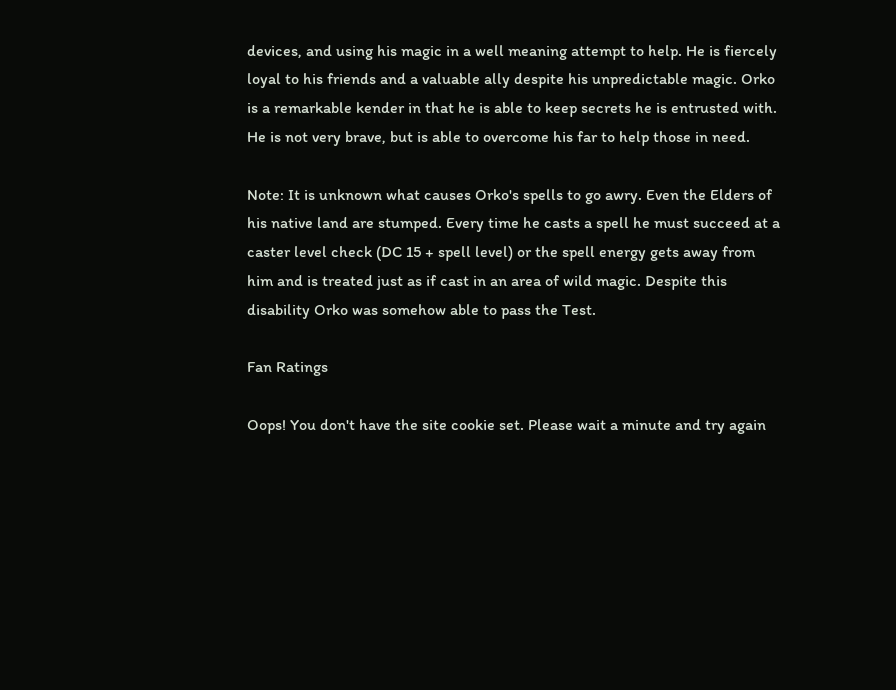devices, and using his magic in a well meaning attempt to help. He is fiercely loyal to his friends and a valuable ally despite his unpredictable magic. Orko is a remarkable kender in that he is able to keep secrets he is entrusted with. He is not very brave, but is able to overcome his far to help those in need.

Note: It is unknown what causes Orko's spells to go awry. Even the Elders of his native land are stumped. Every time he casts a spell he must succeed at a caster level check (DC 15 + spell level) or the spell energy gets away from him and is treated just as if cast in an area of wild magic. Despite this disability Orko was somehow able to pass the Test.

Fan Ratings

Oops! You don't have the site cookie set. Please wait a minute and try again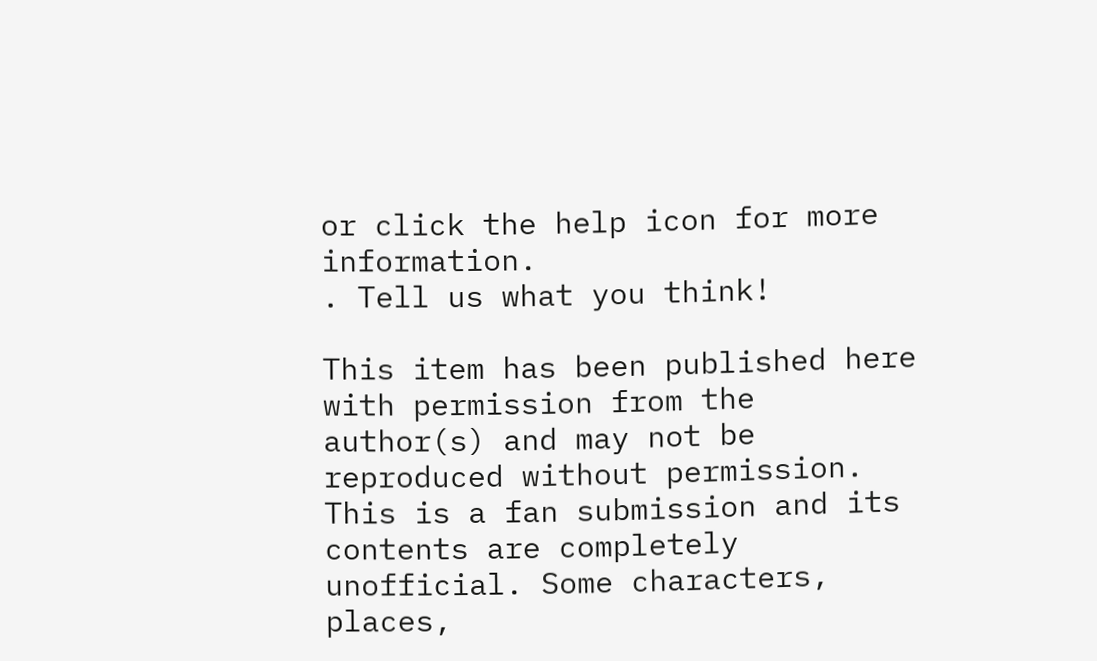or click the help icon for more information.
. Tell us what you think!

This item has been published here with permission from the author(s) and may not be reproduced without permission. This is a fan submission and its contents are completely unofficial. Some characters, places,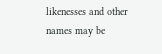likenesses and other names may be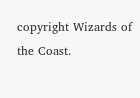copyright Wizards of the Coast.